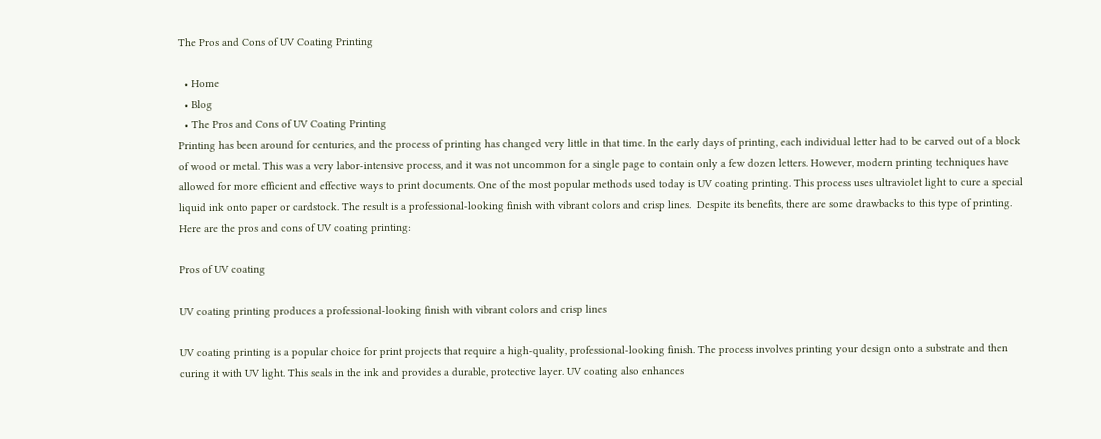The Pros and Cons of UV Coating Printing

  • Home
  • Blog
  • The Pros and Cons of UV Coating Printing
Printing has been around for centuries, and the process of printing has changed very little in that time. In the early days of printing, each individual letter had to be carved out of a block of wood or metal. This was a very labor-intensive process, and it was not uncommon for a single page to contain only a few dozen letters. However, modern printing techniques have allowed for more efficient and effective ways to print documents. One of the most popular methods used today is UV coating printing. This process uses ultraviolet light to cure a special liquid ink onto paper or cardstock. The result is a professional-looking finish with vibrant colors and crisp lines.  Despite its benefits, there are some drawbacks to this type of printing. Here are the pros and cons of UV coating printing:

Pros of UV coating

UV coating printing produces a professional-looking finish with vibrant colors and crisp lines

UV coating printing is a popular choice for print projects that require a high-quality, professional-looking finish. The process involves printing your design onto a substrate and then curing it with UV light. This seals in the ink and provides a durable, protective layer. UV coating also enhances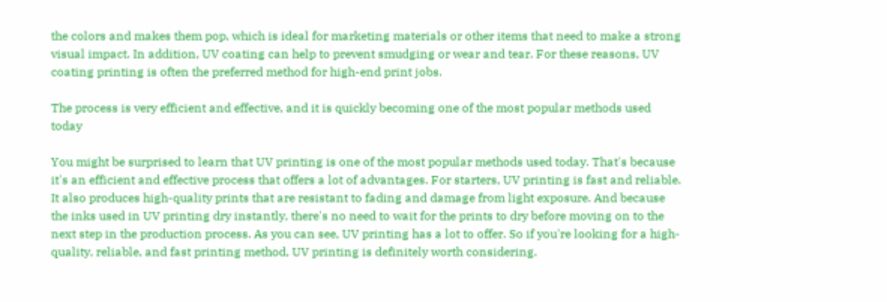the colors and makes them pop, which is ideal for marketing materials or other items that need to make a strong visual impact. In addition, UV coating can help to prevent smudging or wear and tear. For these reasons, UV coating printing is often the preferred method for high-end print jobs.

The process is very efficient and effective, and it is quickly becoming one of the most popular methods used today

You might be surprised to learn that UV printing is one of the most popular methods used today. That's because it's an efficient and effective process that offers a lot of advantages. For starters, UV printing is fast and reliable. It also produces high-quality prints that are resistant to fading and damage from light exposure. And because the inks used in UV printing dry instantly, there's no need to wait for the prints to dry before moving on to the next step in the production process. As you can see, UV printing has a lot to offer. So if you're looking for a high-quality, reliable, and fast printing method, UV printing is definitely worth considering.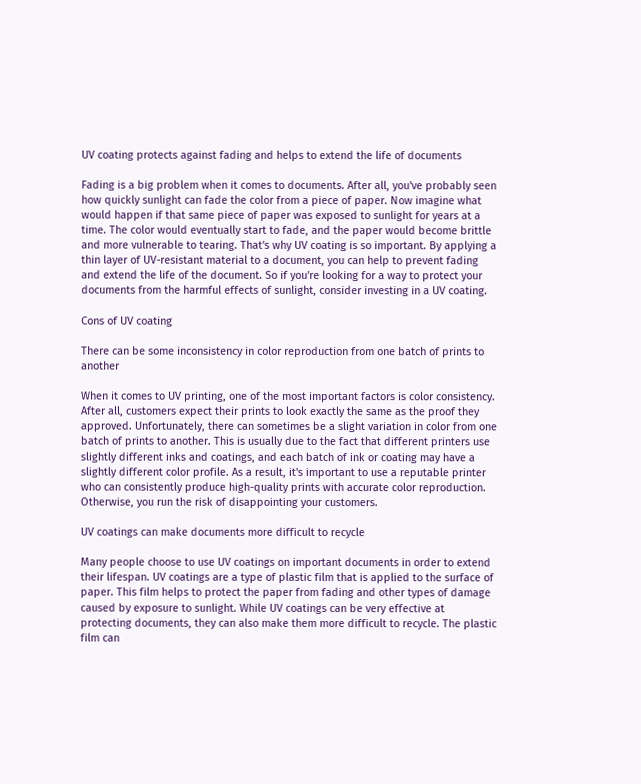UV coating protects against fading and helps to extend the life of documents

Fading is a big problem when it comes to documents. After all, you've probably seen how quickly sunlight can fade the color from a piece of paper. Now imagine what would happen if that same piece of paper was exposed to sunlight for years at a time. The color would eventually start to fade, and the paper would become brittle and more vulnerable to tearing. That's why UV coating is so important. By applying a thin layer of UV-resistant material to a document, you can help to prevent fading and extend the life of the document. So if you're looking for a way to protect your documents from the harmful effects of sunlight, consider investing in a UV coating.

Cons of UV coating

There can be some inconsistency in color reproduction from one batch of prints to another

When it comes to UV printing, one of the most important factors is color consistency. After all, customers expect their prints to look exactly the same as the proof they approved. Unfortunately, there can sometimes be a slight variation in color from one batch of prints to another. This is usually due to the fact that different printers use slightly different inks and coatings, and each batch of ink or coating may have a slightly different color profile. As a result, it's important to use a reputable printer who can consistently produce high-quality prints with accurate color reproduction. Otherwise, you run the risk of disappointing your customers.

UV coatings can make documents more difficult to recycle

Many people choose to use UV coatings on important documents in order to extend their lifespan. UV coatings are a type of plastic film that is applied to the surface of paper. This film helps to protect the paper from fading and other types of damage caused by exposure to sunlight. While UV coatings can be very effective at protecting documents, they can also make them more difficult to recycle. The plastic film can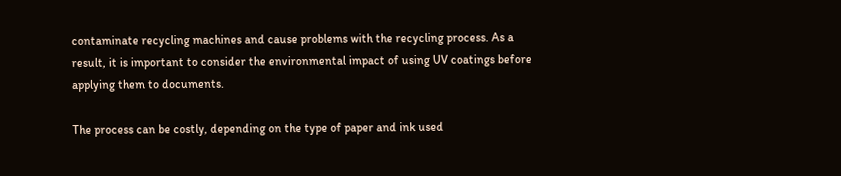contaminate recycling machines and cause problems with the recycling process. As a result, it is important to consider the environmental impact of using UV coatings before applying them to documents.

The process can be costly, depending on the type of paper and ink used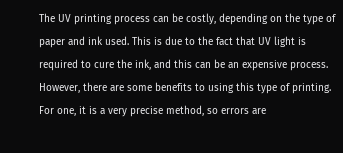The UV printing process can be costly, depending on the type of paper and ink used. This is due to the fact that UV light is required to cure the ink, and this can be an expensive process. However, there are some benefits to using this type of printing. For one, it is a very precise method, so errors are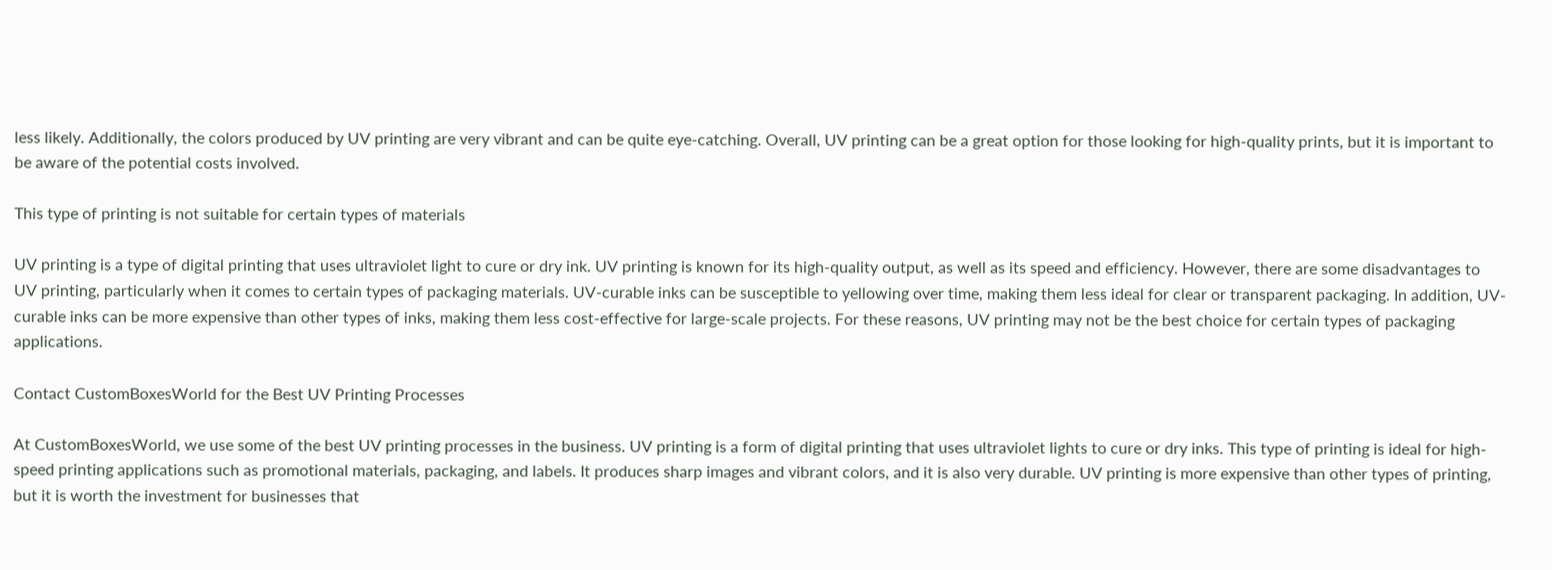less likely. Additionally, the colors produced by UV printing are very vibrant and can be quite eye-catching. Overall, UV printing can be a great option for those looking for high-quality prints, but it is important to be aware of the potential costs involved.

This type of printing is not suitable for certain types of materials

UV printing is a type of digital printing that uses ultraviolet light to cure or dry ink. UV printing is known for its high-quality output, as well as its speed and efficiency. However, there are some disadvantages to UV printing, particularly when it comes to certain types of packaging materials. UV-curable inks can be susceptible to yellowing over time, making them less ideal for clear or transparent packaging. In addition, UV-curable inks can be more expensive than other types of inks, making them less cost-effective for large-scale projects. For these reasons, UV printing may not be the best choice for certain types of packaging applications.

Contact CustomBoxesWorld for the Best UV Printing Processes

At CustomBoxesWorld, we use some of the best UV printing processes in the business. UV printing is a form of digital printing that uses ultraviolet lights to cure or dry inks. This type of printing is ideal for high-speed printing applications such as promotional materials, packaging, and labels. It produces sharp images and vibrant colors, and it is also very durable. UV printing is more expensive than other types of printing, but it is worth the investment for businesses that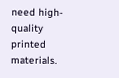need high-quality printed materials.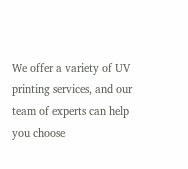We offer a variety of UV printing services, and our team of experts can help you choose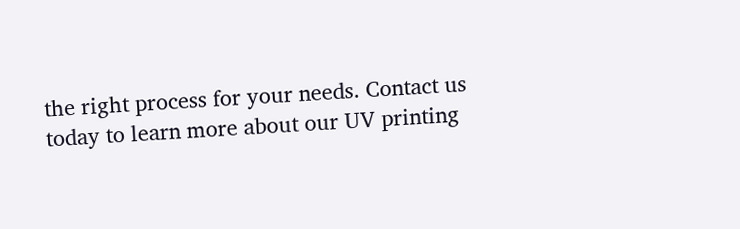the right process for your needs. Contact us today to learn more about our UV printing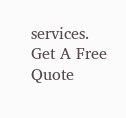services.
Get A Free Quote